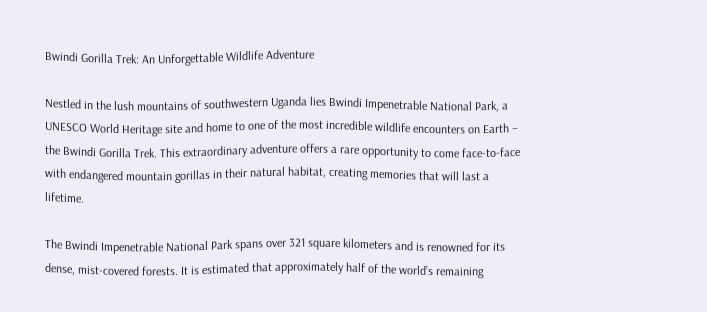Bwindi Gorilla Trek: An Unforgettable Wildlife Adventure

Nestled in the lush mountains of southwestern Uganda lies Bwindi Impenetrable National Park, a UNESCO World Heritage site and home to one of the most incredible wildlife encounters on Earth – the Bwindi Gorilla Trek. This extraordinary adventure offers a rare opportunity to come face-to-face with endangered mountain gorillas in their natural habitat, creating memories that will last a lifetime.

The Bwindi Impenetrable National Park spans over 321 square kilometers and is renowned for its dense, mist-covered forests. It is estimated that approximately half of the world’s remaining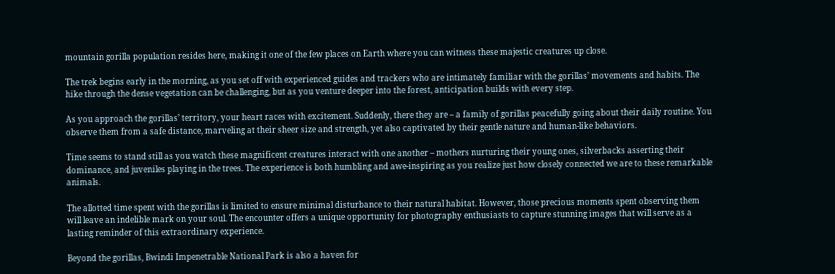mountain gorilla population resides here, making it one of the few places on Earth where you can witness these majestic creatures up close.

The trek begins early in the morning, as you set off with experienced guides and trackers who are intimately familiar with the gorillas’ movements and habits. The hike through the dense vegetation can be challenging, but as you venture deeper into the forest, anticipation builds with every step.

As you approach the gorillas’ territory, your heart races with excitement. Suddenly, there they are – a family of gorillas peacefully going about their daily routine. You observe them from a safe distance, marveling at their sheer size and strength, yet also captivated by their gentle nature and human-like behaviors.

Time seems to stand still as you watch these magnificent creatures interact with one another – mothers nurturing their young ones, silverbacks asserting their dominance, and juveniles playing in the trees. The experience is both humbling and awe-inspiring as you realize just how closely connected we are to these remarkable animals.

The allotted time spent with the gorillas is limited to ensure minimal disturbance to their natural habitat. However, those precious moments spent observing them will leave an indelible mark on your soul. The encounter offers a unique opportunity for photography enthusiasts to capture stunning images that will serve as a lasting reminder of this extraordinary experience.

Beyond the gorillas, Bwindi Impenetrable National Park is also a haven for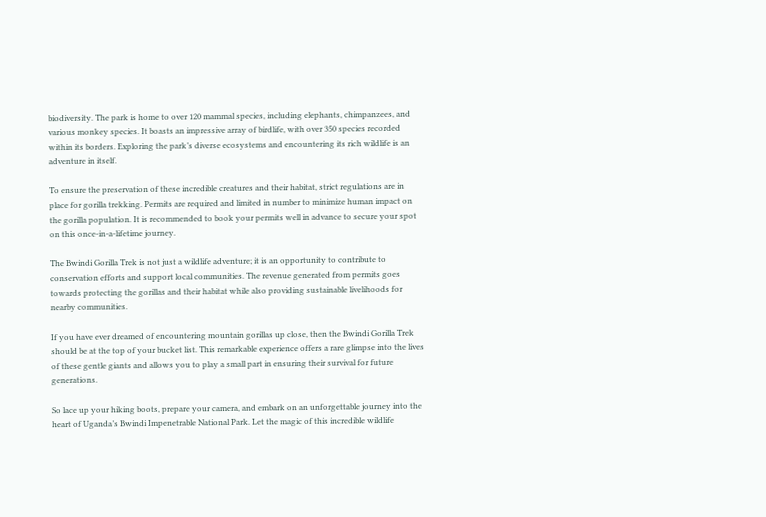biodiversity. The park is home to over 120 mammal species, including elephants, chimpanzees, and various monkey species. It boasts an impressive array of birdlife, with over 350 species recorded within its borders. Exploring the park’s diverse ecosystems and encountering its rich wildlife is an adventure in itself.

To ensure the preservation of these incredible creatures and their habitat, strict regulations are in place for gorilla trekking. Permits are required and limited in number to minimize human impact on the gorilla population. It is recommended to book your permits well in advance to secure your spot on this once-in-a-lifetime journey.

The Bwindi Gorilla Trek is not just a wildlife adventure; it is an opportunity to contribute to conservation efforts and support local communities. The revenue generated from permits goes towards protecting the gorillas and their habitat while also providing sustainable livelihoods for nearby communities.

If you have ever dreamed of encountering mountain gorillas up close, then the Bwindi Gorilla Trek should be at the top of your bucket list. This remarkable experience offers a rare glimpse into the lives of these gentle giants and allows you to play a small part in ensuring their survival for future generations.

So lace up your hiking boots, prepare your camera, and embark on an unforgettable journey into the heart of Uganda’s Bwindi Impenetrable National Park. Let the magic of this incredible wildlife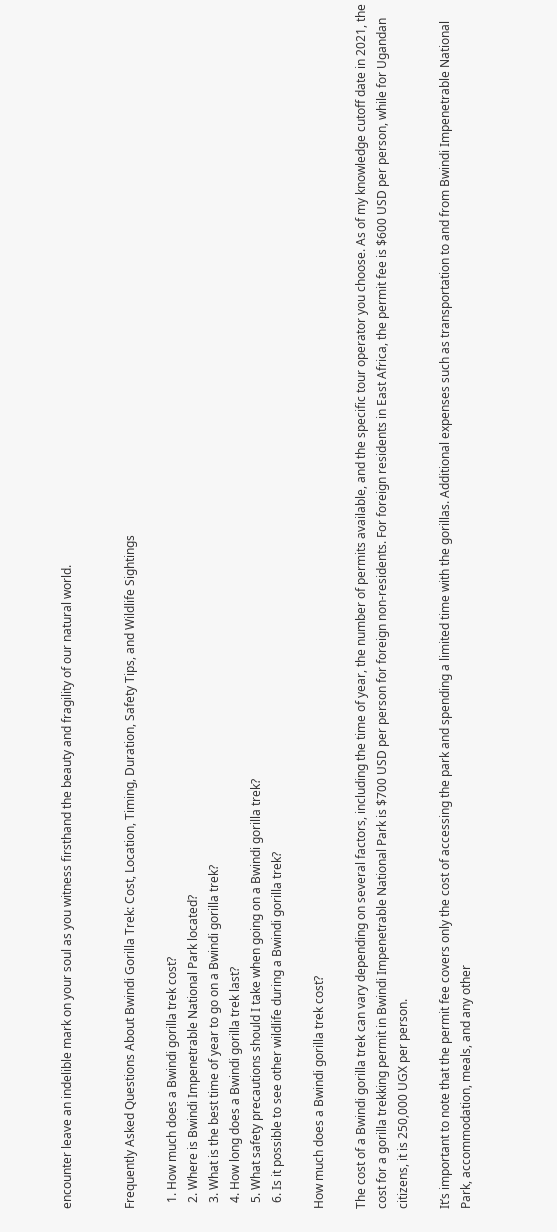encounter leave an indelible mark on your soul as you witness firsthand the beauty and fragility of our natural world.


Frequently Asked Questions About Bwindi Gorilla Trek: Cost, Location, Timing, Duration, Safety Tips, and Wildlife Sightings

  1. How much does a Bwindi gorilla trek cost?
  2. Where is Bwindi Impenetrable National Park located?
  3. What is the best time of year to go on a Bwindi gorilla trek?
  4. How long does a Bwindi gorilla trek last?
  5. What safety precautions should I take when going on a Bwindi gorilla trek?
  6. Is it possible to see other wildlife during a Bwindi gorilla trek?

How much does a Bwindi gorilla trek cost?

The cost of a Bwindi gorilla trek can vary depending on several factors, including the time of year, the number of permits available, and the specific tour operator you choose. As of my knowledge cutoff date in 2021, the cost for a gorilla trekking permit in Bwindi Impenetrable National Park is $700 USD per person for foreign non-residents. For foreign residents in East Africa, the permit fee is $600 USD per person, while for Ugandan citizens, it is 250,000 UGX per person.

It’s important to note that the permit fee covers only the cost of accessing the park and spending a limited time with the gorillas. Additional expenses such as transportation to and from Bwindi Impenetrable National Park, accommodation, meals, and any other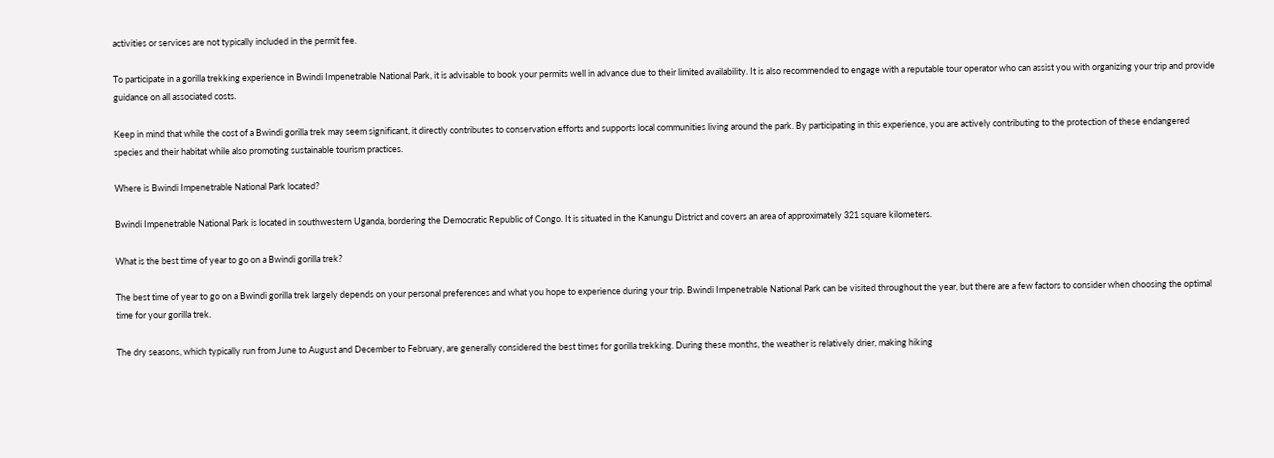activities or services are not typically included in the permit fee.

To participate in a gorilla trekking experience in Bwindi Impenetrable National Park, it is advisable to book your permits well in advance due to their limited availability. It is also recommended to engage with a reputable tour operator who can assist you with organizing your trip and provide guidance on all associated costs.

Keep in mind that while the cost of a Bwindi gorilla trek may seem significant, it directly contributes to conservation efforts and supports local communities living around the park. By participating in this experience, you are actively contributing to the protection of these endangered species and their habitat while also promoting sustainable tourism practices.

Where is Bwindi Impenetrable National Park located?

Bwindi Impenetrable National Park is located in southwestern Uganda, bordering the Democratic Republic of Congo. It is situated in the Kanungu District and covers an area of approximately 321 square kilometers.

What is the best time of year to go on a Bwindi gorilla trek?

The best time of year to go on a Bwindi gorilla trek largely depends on your personal preferences and what you hope to experience during your trip. Bwindi Impenetrable National Park can be visited throughout the year, but there are a few factors to consider when choosing the optimal time for your gorilla trek.

The dry seasons, which typically run from June to August and December to February, are generally considered the best times for gorilla trekking. During these months, the weather is relatively drier, making hiking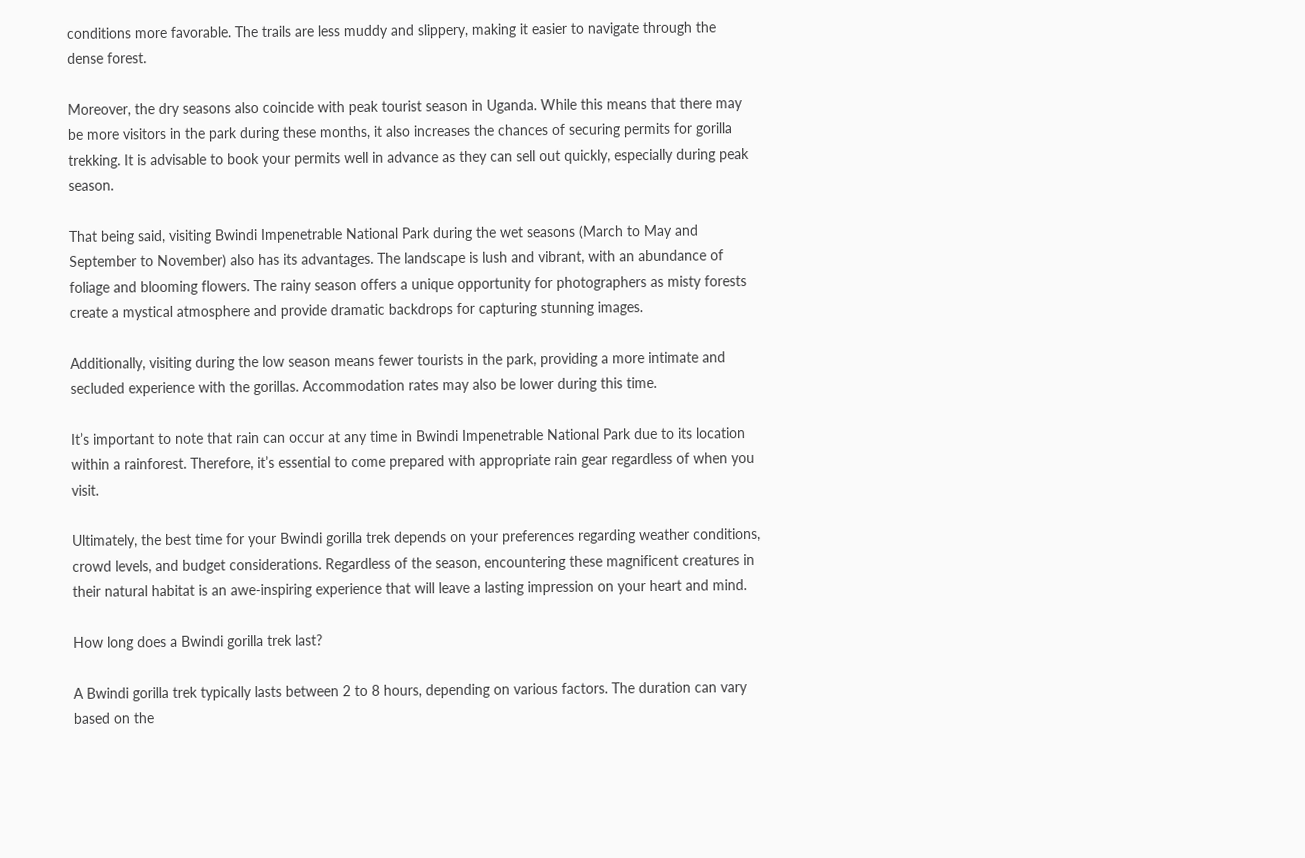conditions more favorable. The trails are less muddy and slippery, making it easier to navigate through the dense forest.

Moreover, the dry seasons also coincide with peak tourist season in Uganda. While this means that there may be more visitors in the park during these months, it also increases the chances of securing permits for gorilla trekking. It is advisable to book your permits well in advance as they can sell out quickly, especially during peak season.

That being said, visiting Bwindi Impenetrable National Park during the wet seasons (March to May and September to November) also has its advantages. The landscape is lush and vibrant, with an abundance of foliage and blooming flowers. The rainy season offers a unique opportunity for photographers as misty forests create a mystical atmosphere and provide dramatic backdrops for capturing stunning images.

Additionally, visiting during the low season means fewer tourists in the park, providing a more intimate and secluded experience with the gorillas. Accommodation rates may also be lower during this time.

It’s important to note that rain can occur at any time in Bwindi Impenetrable National Park due to its location within a rainforest. Therefore, it’s essential to come prepared with appropriate rain gear regardless of when you visit.

Ultimately, the best time for your Bwindi gorilla trek depends on your preferences regarding weather conditions, crowd levels, and budget considerations. Regardless of the season, encountering these magnificent creatures in their natural habitat is an awe-inspiring experience that will leave a lasting impression on your heart and mind.

How long does a Bwindi gorilla trek last?

A Bwindi gorilla trek typically lasts between 2 to 8 hours, depending on various factors. The duration can vary based on the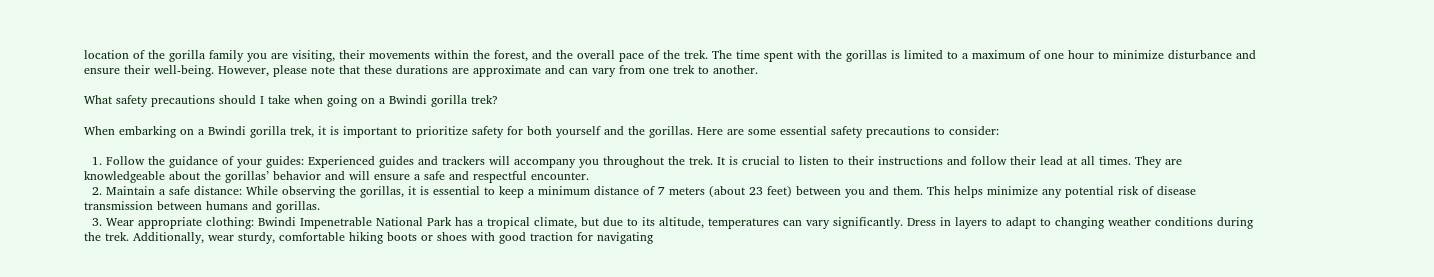location of the gorilla family you are visiting, their movements within the forest, and the overall pace of the trek. The time spent with the gorillas is limited to a maximum of one hour to minimize disturbance and ensure their well-being. However, please note that these durations are approximate and can vary from one trek to another.

What safety precautions should I take when going on a Bwindi gorilla trek?

When embarking on a Bwindi gorilla trek, it is important to prioritize safety for both yourself and the gorillas. Here are some essential safety precautions to consider:

  1. Follow the guidance of your guides: Experienced guides and trackers will accompany you throughout the trek. It is crucial to listen to their instructions and follow their lead at all times. They are knowledgeable about the gorillas’ behavior and will ensure a safe and respectful encounter.
  2. Maintain a safe distance: While observing the gorillas, it is essential to keep a minimum distance of 7 meters (about 23 feet) between you and them. This helps minimize any potential risk of disease transmission between humans and gorillas.
  3. Wear appropriate clothing: Bwindi Impenetrable National Park has a tropical climate, but due to its altitude, temperatures can vary significantly. Dress in layers to adapt to changing weather conditions during the trek. Additionally, wear sturdy, comfortable hiking boots or shoes with good traction for navigating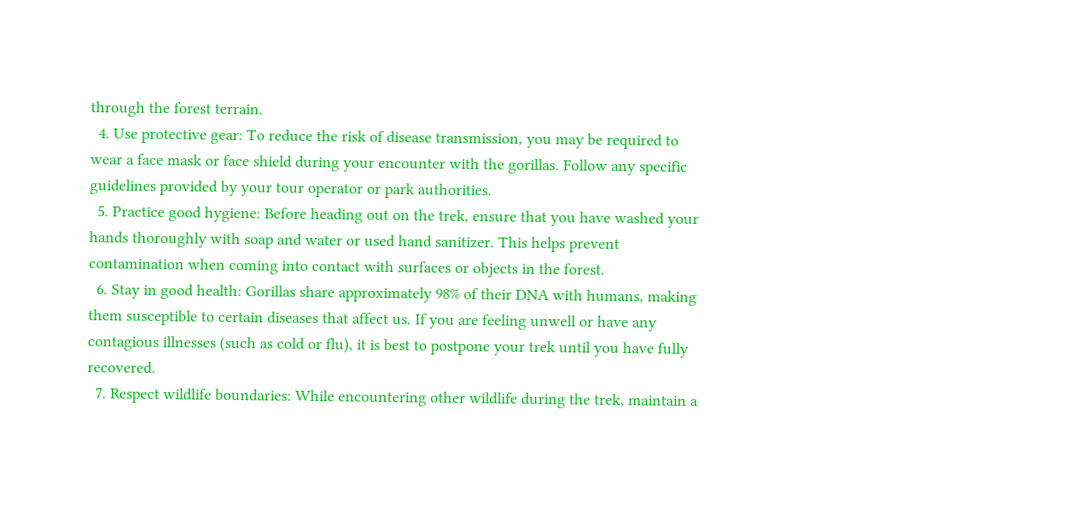through the forest terrain.
  4. Use protective gear: To reduce the risk of disease transmission, you may be required to wear a face mask or face shield during your encounter with the gorillas. Follow any specific guidelines provided by your tour operator or park authorities.
  5. Practice good hygiene: Before heading out on the trek, ensure that you have washed your hands thoroughly with soap and water or used hand sanitizer. This helps prevent contamination when coming into contact with surfaces or objects in the forest.
  6. Stay in good health: Gorillas share approximately 98% of their DNA with humans, making them susceptible to certain diseases that affect us. If you are feeling unwell or have any contagious illnesses (such as cold or flu), it is best to postpone your trek until you have fully recovered.
  7. Respect wildlife boundaries: While encountering other wildlife during the trek, maintain a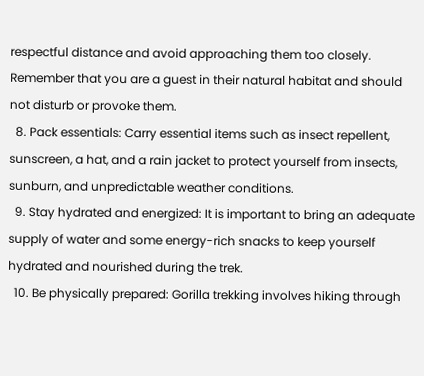respectful distance and avoid approaching them too closely. Remember that you are a guest in their natural habitat and should not disturb or provoke them.
  8. Pack essentials: Carry essential items such as insect repellent, sunscreen, a hat, and a rain jacket to protect yourself from insects, sunburn, and unpredictable weather conditions.
  9. Stay hydrated and energized: It is important to bring an adequate supply of water and some energy-rich snacks to keep yourself hydrated and nourished during the trek.
  10. Be physically prepared: Gorilla trekking involves hiking through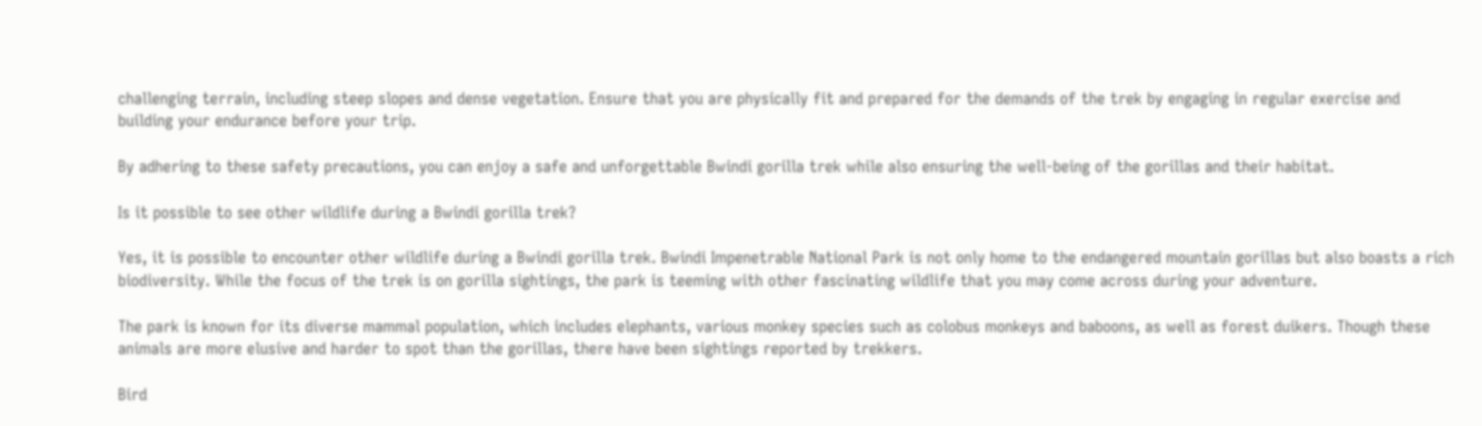challenging terrain, including steep slopes and dense vegetation. Ensure that you are physically fit and prepared for the demands of the trek by engaging in regular exercise and building your endurance before your trip.

By adhering to these safety precautions, you can enjoy a safe and unforgettable Bwindi gorilla trek while also ensuring the well-being of the gorillas and their habitat.

Is it possible to see other wildlife during a Bwindi gorilla trek?

Yes, it is possible to encounter other wildlife during a Bwindi gorilla trek. Bwindi Impenetrable National Park is not only home to the endangered mountain gorillas but also boasts a rich biodiversity. While the focus of the trek is on gorilla sightings, the park is teeming with other fascinating wildlife that you may come across during your adventure.

The park is known for its diverse mammal population, which includes elephants, various monkey species such as colobus monkeys and baboons, as well as forest duikers. Though these animals are more elusive and harder to spot than the gorillas, there have been sightings reported by trekkers.

Bird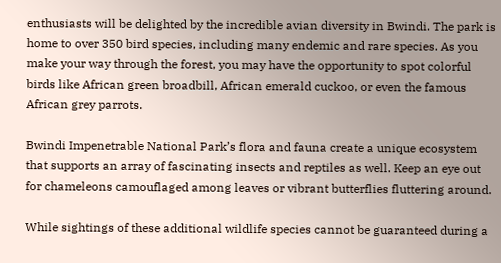enthusiasts will be delighted by the incredible avian diversity in Bwindi. The park is home to over 350 bird species, including many endemic and rare species. As you make your way through the forest, you may have the opportunity to spot colorful birds like African green broadbill, African emerald cuckoo, or even the famous African grey parrots.

Bwindi Impenetrable National Park’s flora and fauna create a unique ecosystem that supports an array of fascinating insects and reptiles as well. Keep an eye out for chameleons camouflaged among leaves or vibrant butterflies fluttering around.

While sightings of these additional wildlife species cannot be guaranteed during a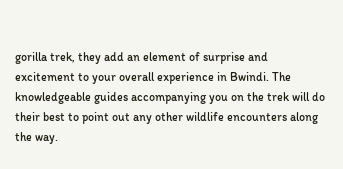gorilla trek, they add an element of surprise and excitement to your overall experience in Bwindi. The knowledgeable guides accompanying you on the trek will do their best to point out any other wildlife encounters along the way.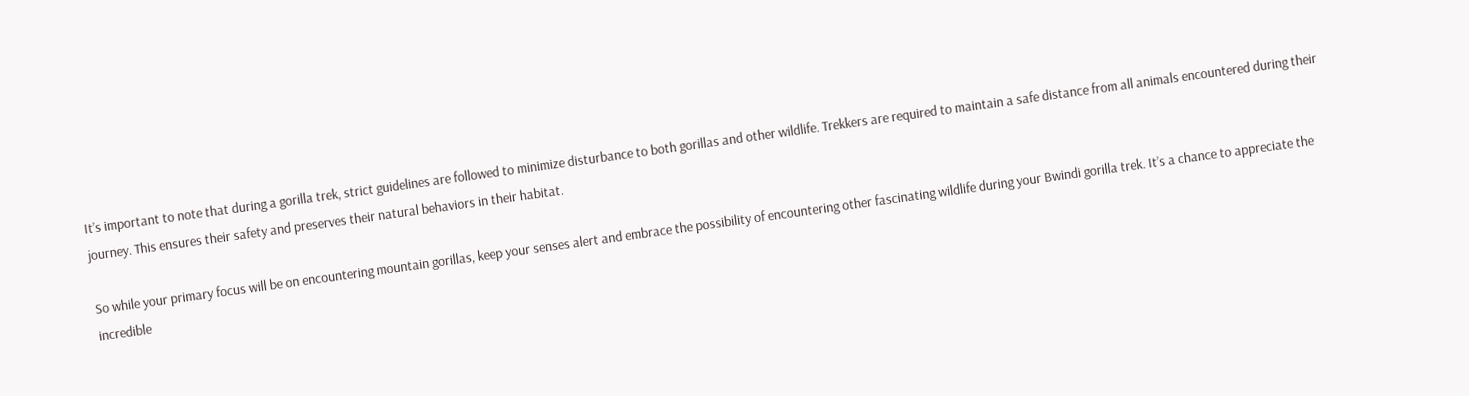It’s important to note that during a gorilla trek, strict guidelines are followed to minimize disturbance to both gorillas and other wildlife. Trekkers are required to maintain a safe distance from all animals encountered during their journey. This ensures their safety and preserves their natural behaviors in their habitat.

So while your primary focus will be on encountering mountain gorillas, keep your senses alert and embrace the possibility of encountering other fascinating wildlife during your Bwindi gorilla trek. It’s a chance to appreciate the incredible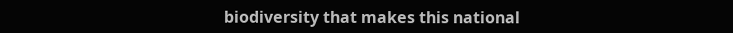biodiversity that makes this national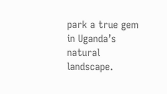park a true gem in Uganda’s natural landscape.